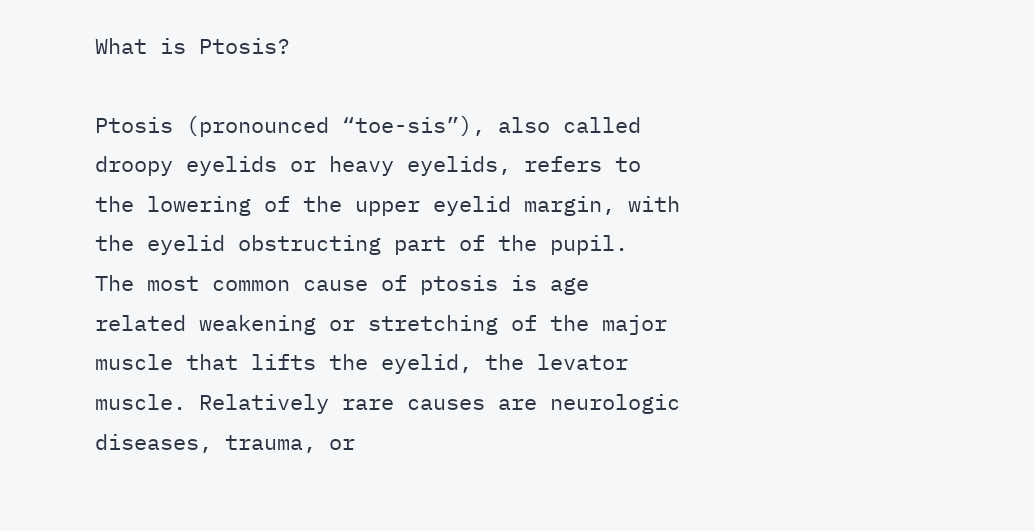What is Ptosis?

Ptosis (pronounced “toe-sis”), also called droopy eyelids or heavy eyelids, refers to the lowering of the upper eyelid margin, with the eyelid obstructing part of the pupil.  The most common cause of ptosis is age related weakening or stretching of the major muscle that lifts the eyelid, the levator muscle. Relatively rare causes are neurologic diseases, trauma, or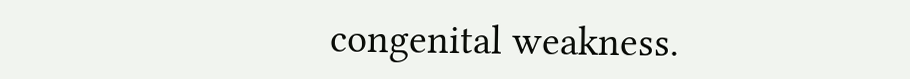congenital weakness.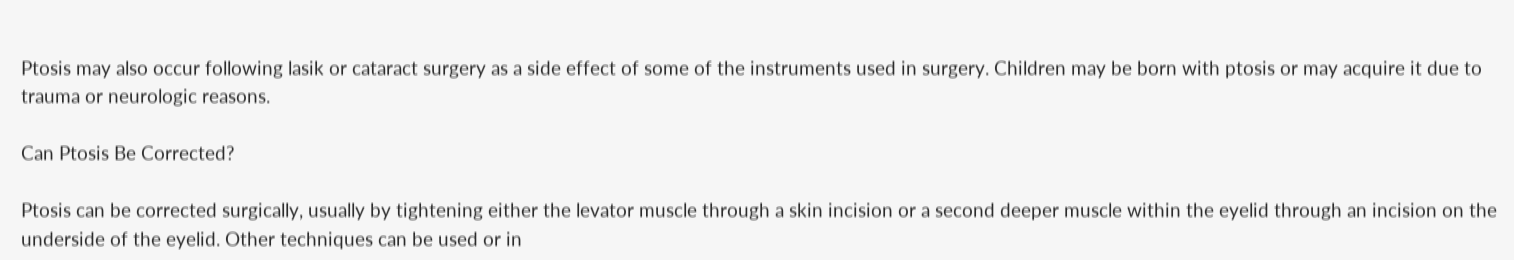Ptosis may also occur following lasik or cataract surgery as a side effect of some of the instruments used in surgery. Children may be born with ptosis or may acquire it due to trauma or neurologic reasons.

Can Ptosis Be Corrected?

Ptosis can be corrected surgically, usually by tightening either the levator muscle through a skin incision or a second deeper muscle within the eyelid through an incision on the underside of the eyelid. Other techniques can be used or in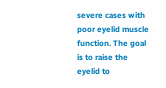severe cases with poor eyelid muscle function. The goal is to raise the eyelid to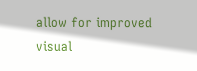allow for improved visual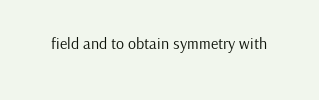field and to obtain symmetry with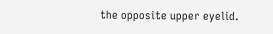the opposite upper eyelid.